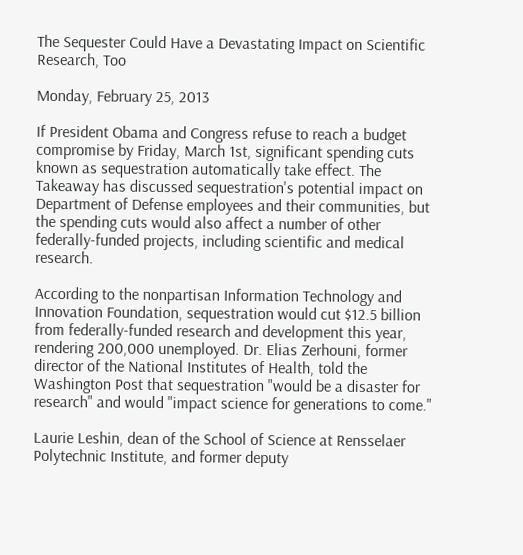The Sequester Could Have a Devastating Impact on Scientific Research, Too

Monday, February 25, 2013

If President Obama and Congress refuse to reach a budget compromise by Friday, March 1st, significant spending cuts known as sequestration automatically take effect. The Takeaway has discussed sequestration's potential impact on Department of Defense employees and their communities, but the spending cuts would also affect a number of other federally-funded projects, including scientific and medical research.

According to the nonpartisan Information Technology and Innovation Foundation, sequestration would cut $12.5 billion from federally-funded research and development this year, rendering 200,000 unemployed. Dr. Elias Zerhouni, former director of the National Institutes of Health, told the Washington Post that sequestration "would be a disaster for research" and would "impact science for generations to come."

Laurie Leshin, dean of the School of Science at Rensselaer Polytechnic Institute, and former deputy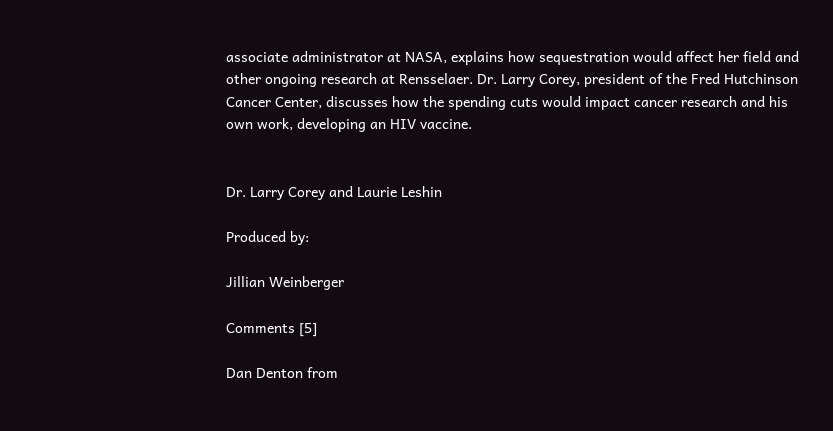associate administrator at NASA, explains how sequestration would affect her field and other ongoing research at Rensselaer. Dr. Larry Corey, president of the Fred Hutchinson Cancer Center, discusses how the spending cuts would impact cancer research and his own work, developing an HIV vaccine.


Dr. Larry Corey and Laurie Leshin

Produced by:

Jillian Weinberger

Comments [5]

Dan Denton from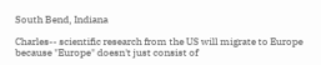South Bend, Indiana

Charles-- scientific research from the US will migrate to Europe because "Europe" doesn't just consist of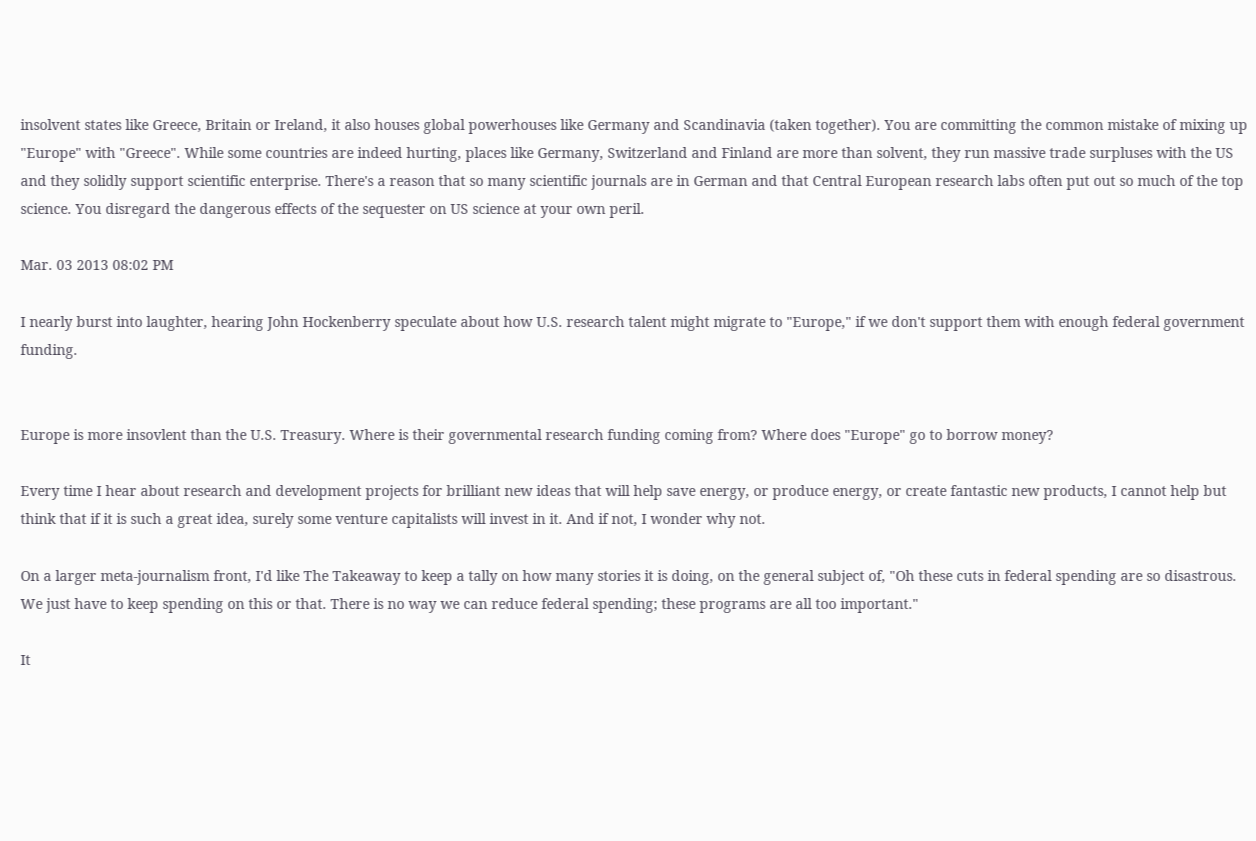insolvent states like Greece, Britain or Ireland, it also houses global powerhouses like Germany and Scandinavia (taken together). You are committing the common mistake of mixing up "Europe" with "Greece". While some countries are indeed hurting, places like Germany, Switzerland and Finland are more than solvent, they run massive trade surpluses with the US and they solidly support scientific enterprise. There's a reason that so many scientific journals are in German and that Central European research labs often put out so much of the top science. You disregard the dangerous effects of the sequester on US science at your own peril.

Mar. 03 2013 08:02 PM

I nearly burst into laughter, hearing John Hockenberry speculate about how U.S. research talent might migrate to "Europe," if we don't support them with enough federal government funding.


Europe is more insovlent than the U.S. Treasury. Where is their governmental research funding coming from? Where does "Europe" go to borrow money?

Every time I hear about research and development projects for brilliant new ideas that will help save energy, or produce energy, or create fantastic new products, I cannot help but think that if it is such a great idea, surely some venture capitalists will invest in it. And if not, I wonder why not.

On a larger meta-journalism front, I'd like The Takeaway to keep a tally on how many stories it is doing, on the general subject of, "Oh these cuts in federal spending are so disastrous. We just have to keep spending on this or that. There is no way we can reduce federal spending; these programs are all too important."

It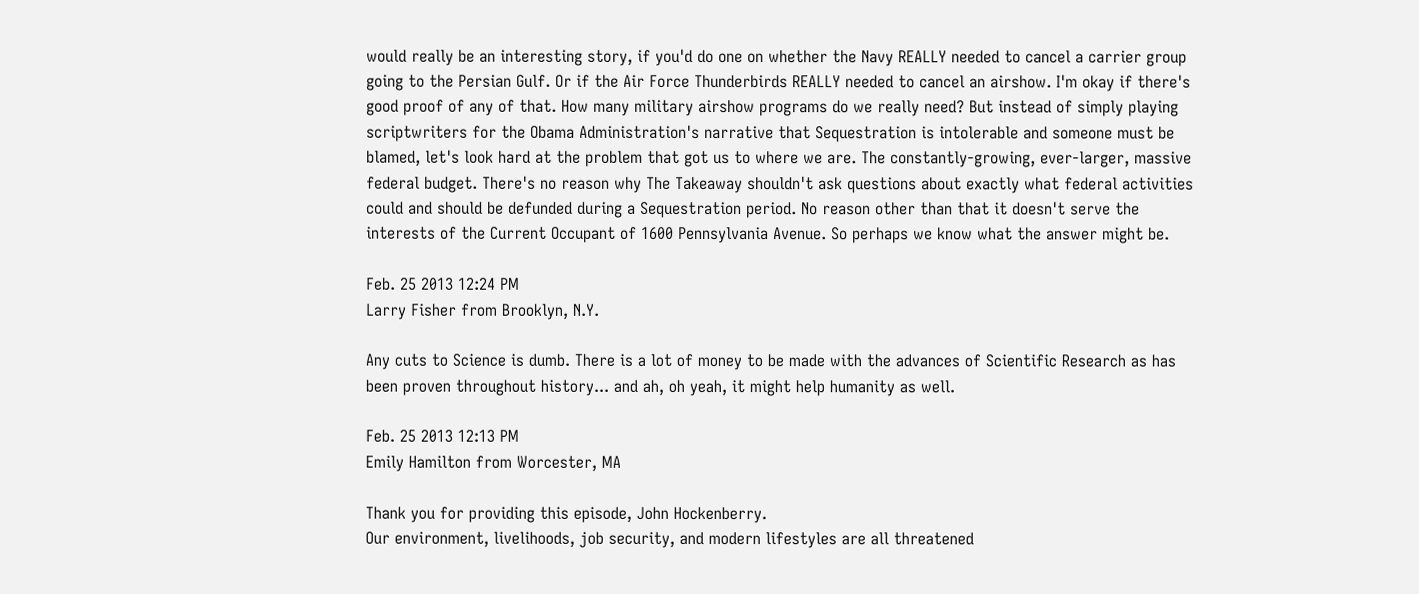would really be an interesting story, if you'd do one on whether the Navy REALLY needed to cancel a carrier group going to the Persian Gulf. Or if the Air Force Thunderbirds REALLY needed to cancel an airshow. I'm okay if there's good proof of any of that. How many military airshow programs do we really need? But instead of simply playing scriptwriters for the Obama Administration's narrative that Sequestration is intolerable and someone must be blamed, let's look hard at the problem that got us to where we are. The constantly-growing, ever-larger, massive federal budget. There's no reason why The Takeaway shouldn't ask questions about exactly what federal activities could and should be defunded during a Sequestration period. No reason other than that it doesn't serve the interests of the Current Occupant of 1600 Pennsylvania Avenue. So perhaps we know what the answer might be.

Feb. 25 2013 12:24 PM
Larry Fisher from Brooklyn, N.Y.

Any cuts to Science is dumb. There is a lot of money to be made with the advances of Scientific Research as has been proven throughout history... and ah, oh yeah, it might help humanity as well.

Feb. 25 2013 12:13 PM
Emily Hamilton from Worcester, MA

Thank you for providing this episode, John Hockenberry.
Our environment, livelihoods, job security, and modern lifestyles are all threatened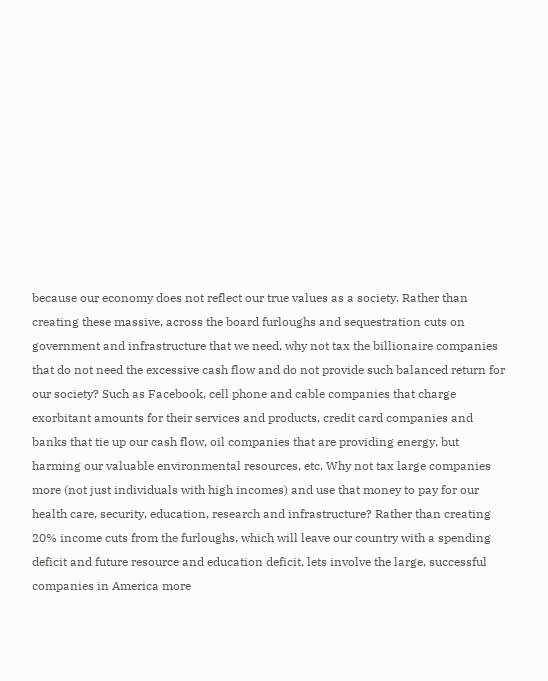because our economy does not reflect our true values as a society. Rather than creating these massive, across the board furloughs and sequestration cuts on government and infrastructure that we need, why not tax the billionaire companies that do not need the excessive cash flow and do not provide such balanced return for our society? Such as Facebook, cell phone and cable companies that charge exorbitant amounts for their services and products, credit card companies and banks that tie up our cash flow, oil companies that are providing energy, but harming our valuable environmental resources, etc. Why not tax large companies more (not just individuals with high incomes) and use that money to pay for our health care, security, education, research and infrastructure? Rather than creating 20% income cuts from the furloughs, which will leave our country with a spending deficit and future resource and education deficit, lets involve the large, successful companies in America more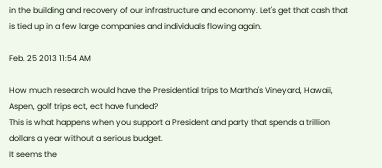in the building and recovery of our infrastructure and economy. Let's get that cash that is tied up in a few large companies and individuals flowing again.

Feb. 25 2013 11:54 AM

How much research would have the Presidential trips to Martha's Vineyard, Hawaii, Aspen, golf trips ect, ect have funded?
This is what happens when you support a President and party that spends a trillion dollars a year without a serious budget.
It seems the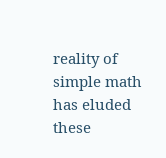reality of simple math has eluded these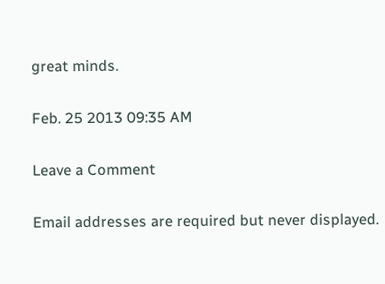great minds.

Feb. 25 2013 09:35 AM

Leave a Comment

Email addresses are required but never displayed.